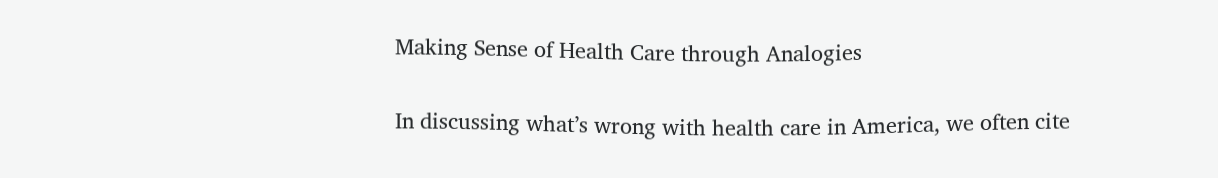Making Sense of Health Care through Analogies

In discussing what’s wrong with health care in America, we often cite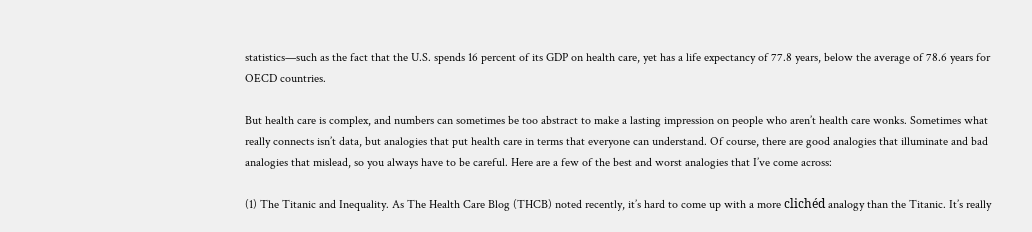statistics—such as the fact that the U.S. spends 16 percent of its GDP on health care, yet has a life expectancy of 77.8 years, below the average of 78.6 years for OECD countries.

But health care is complex, and numbers can sometimes be too abstract to make a lasting impression on people who aren’t health care wonks. Sometimes what really connects isn’t data, but analogies that put health care in terms that everyone can understand. Of course, there are good analogies that illuminate and bad analogies that mislead, so you always have to be careful. Here are a few of the best and worst analogies that I’ve come across:

(1) The Titanic and Inequality. As The Health Care Blog (THCB) noted recently, it’s hard to come up with a more clichéd analogy than the Titanic. It’s really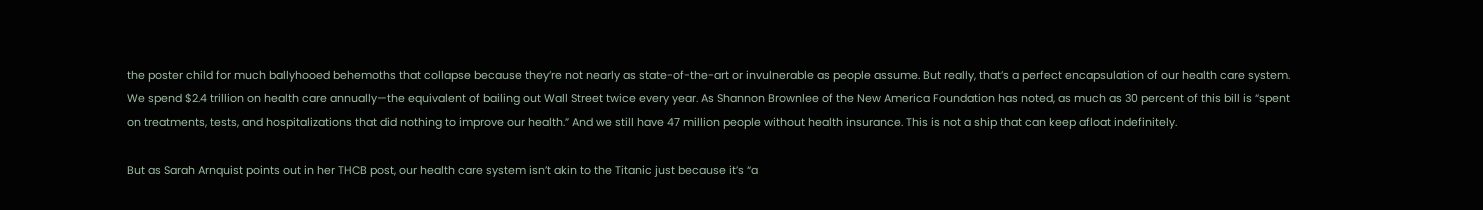the poster child for much ballyhooed behemoths that collapse because they’re not nearly as state-of-the-art or invulnerable as people assume. But really, that’s a perfect encapsulation of our health care system. We spend $2.4 trillion on health care annually—the equivalent of bailing out Wall Street twice every year. As Shannon Brownlee of the New America Foundation has noted, as much as 30 percent of this bill is “spent on treatments, tests, and hospitalizations that did nothing to improve our health.” And we still have 47 million people without health insurance. This is not a ship that can keep afloat indefinitely.

But as Sarah Arnquist points out in her THCB post, our health care system isn’t akin to the Titanic just because it’s “a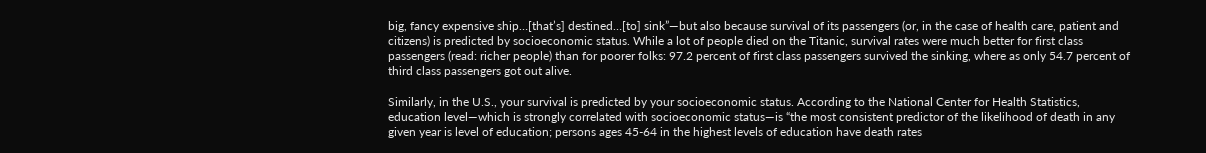big, fancy expensive ship…[that’s] destined…[to] sink”—but also because survival of its passengers (or, in the case of health care, patient and citizens) is predicted by socioeconomic status. While a lot of people died on the Titanic, survival rates were much better for first class passengers (read: richer people) than for poorer folks: 97.2 percent of first class passengers survived the sinking, where as only 54.7 percent of third class passengers got out alive.

Similarly, in the U.S., your survival is predicted by your socioeconomic status. According to the National Center for Health Statistics, education level—which is strongly correlated with socioeconomic status—is “the most consistent predictor of the likelihood of death in any given year is level of education; persons ages 45-64 in the highest levels of education have death rates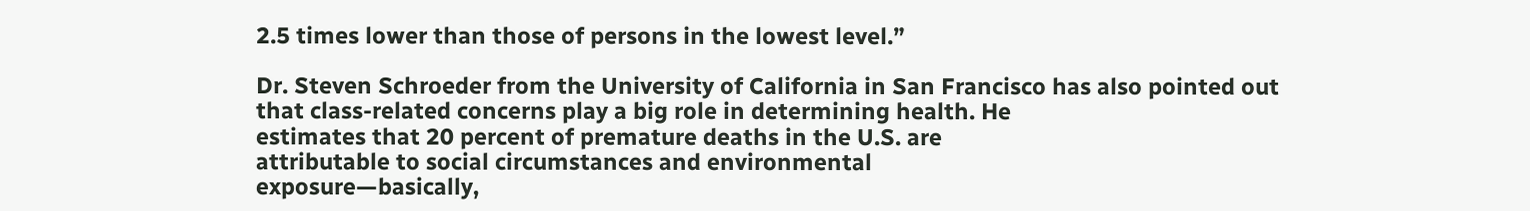2.5 times lower than those of persons in the lowest level.”

Dr. Steven Schroeder from the University of California in San Francisco has also pointed out
that class-related concerns play a big role in determining health. He
estimates that 20 percent of premature deaths in the U.S. are
attributable to social circumstances and environmental
exposure—basically,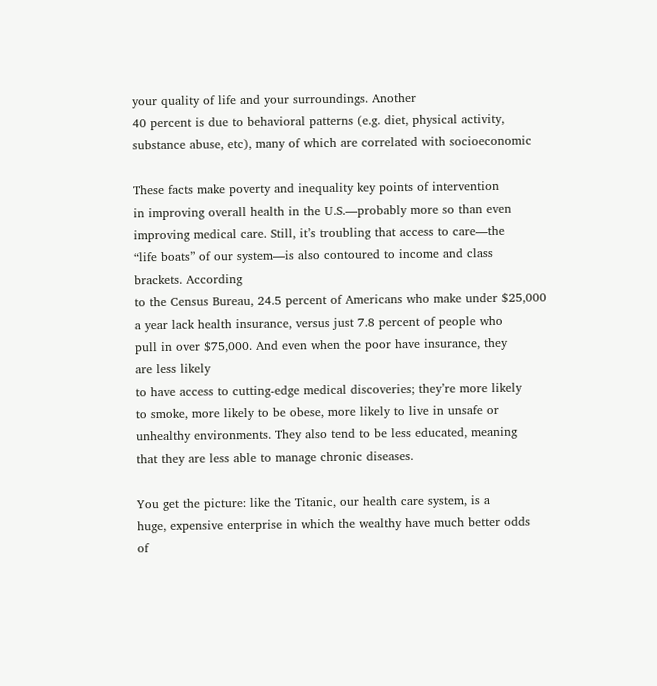your quality of life and your surroundings. Another
40 percent is due to behavioral patterns (e.g. diet, physical activity,
substance abuse, etc), many of which are correlated with socioeconomic

These facts make poverty and inequality key points of intervention
in improving overall health in the U.S.—probably more so than even
improving medical care. Still, it’s troubling that access to care—the
“life boats” of our system—is also contoured to income and class
brackets. According
to the Census Bureau, 24.5 percent of Americans who make under $25,000
a year lack health insurance, versus just 7.8 percent of people who
pull in over $75,000. And even when the poor have insurance, they
are less likely
to have access to cutting-edge medical discoveries; they’re more likely
to smoke, more likely to be obese, more likely to live in unsafe or
unhealthy environments. They also tend to be less educated, meaning
that they are less able to manage chronic diseases.

You get the picture: like the Titanic, our health care system, is a
huge, expensive enterprise in which the wealthy have much better odds
of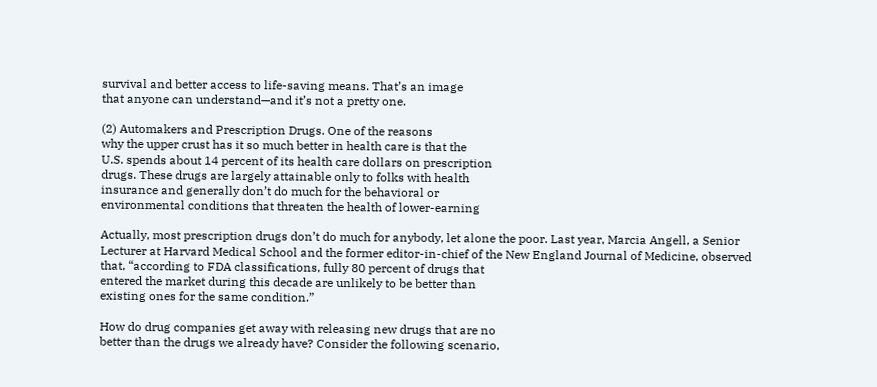survival and better access to life-saving means. That’s an image
that anyone can understand—and it’s not a pretty one.

(2) Automakers and Prescription Drugs. One of the reasons
why the upper crust has it so much better in health care is that the
U.S. spends about 14 percent of its health care dollars on prescription
drugs. These drugs are largely attainable only to folks with health
insurance and generally don’t do much for the behavioral or
environmental conditions that threaten the health of lower-earning

Actually, most prescription drugs don’t do much for anybody, let alone the poor. Last year, Marcia Angell, a Senior Lecturer at Harvard Medical School and the former editor-in-chief of the New England Journal of Medicine, observed
that, “according to FDA classifications, fully 80 percent of drugs that
entered the market during this decade are unlikely to be better than
existing ones for the same condition.”

How do drug companies get away with releasing new drugs that are no
better than the drugs we already have? Consider the following scenario,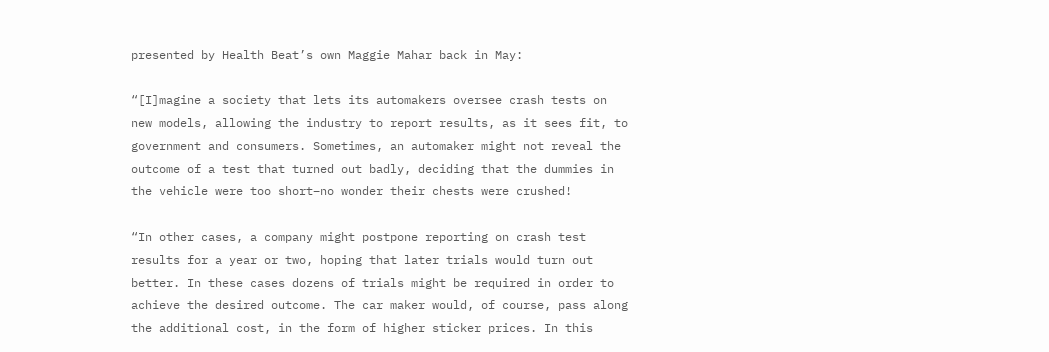presented by Health Beat’s own Maggie Mahar back in May:

“[I]magine a society that lets its automakers oversee crash tests on
new models, allowing the industry to report results, as it sees fit, to
government and consumers. Sometimes, an automaker might not reveal the
outcome of a test that turned out badly, deciding that the dummies in
the vehicle were too short–no wonder their chests were crushed!

“In other cases, a company might postpone reporting on crash test
results for a year or two, hoping that later trials would turn out
better. In these cases dozens of trials might be required in order to
achieve the desired outcome. The car maker would, of course, pass along
the additional cost, in the form of higher sticker prices. In this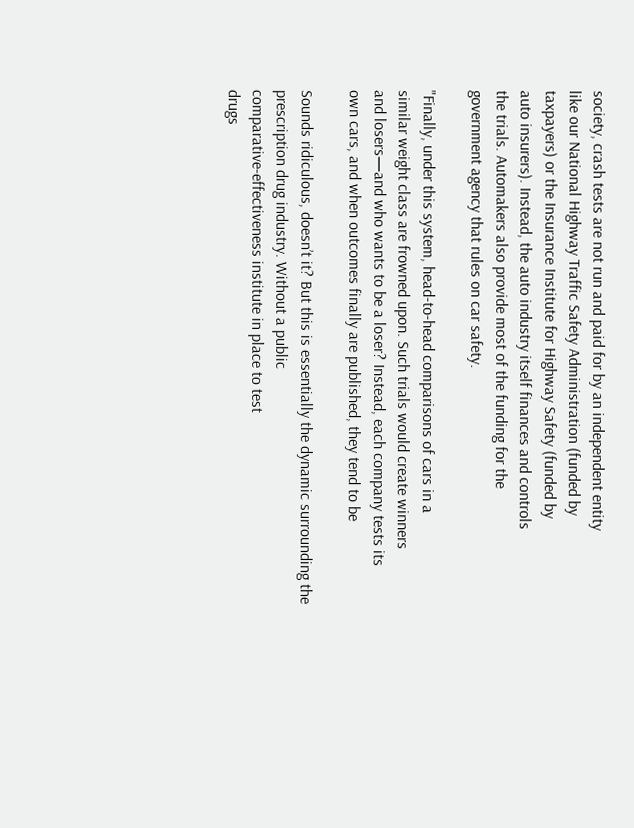society, crash tests are not run and paid for by an independent entity
like our National Highway Traffic Safety Administration (funded by
taxpayers) or the Insurance Institute for Highway Safety (funded by
auto insurers). Instead, the auto industry itself finances and controls
the trials. Automakers also provide most of the funding for the
government agency that rules on car safety.

"Finally, under this system, head-to-head comparisons of cars in a
similar weight class are frowned upon. Such trials would create winners
and losers—and who wants to be a loser? Instead, each company tests its
own cars, and when outcomes finally are published, they tend to be

Sounds ridiculous, doesn’t it? But this is essentially the dynamic surrounding the prescription drug industry. Without a public
comparative-effectiveness institute in place to test
drugs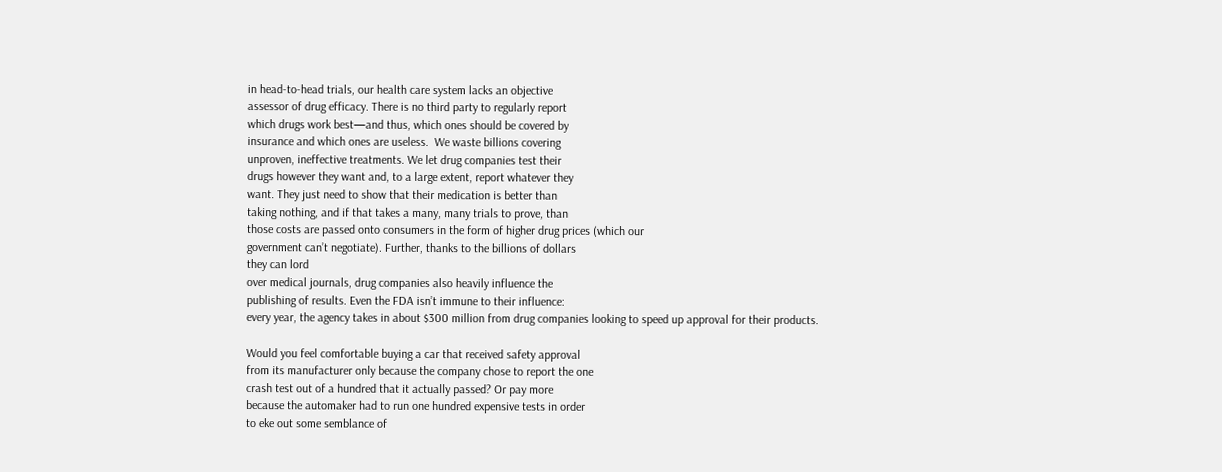in head-to-head trials, our health care system lacks an objective
assessor of drug efficacy. There is no third party to regularly report
which drugs work best—and thus, which ones should be covered by
insurance and which ones are useless.  We waste billions covering
unproven, ineffective treatments. We let drug companies test their
drugs however they want and, to a large extent, report whatever they
want. They just need to show that their medication is better than
taking nothing, and if that takes a many, many trials to prove, than
those costs are passed onto consumers in the form of higher drug prices (which our
government can’t negotiate). Further, thanks to the billions of dollars
they can lord
over medical journals, drug companies also heavily influence the
publishing of results. Even the FDA isn’t immune to their influence:
every year, the agency takes in about $300 million from drug companies looking to speed up approval for their products.

Would you feel comfortable buying a car that received safety approval
from its manufacturer only because the company chose to report the one
crash test out of a hundred that it actually passed? Or pay more
because the automaker had to run one hundred expensive tests in order
to eke out some semblance of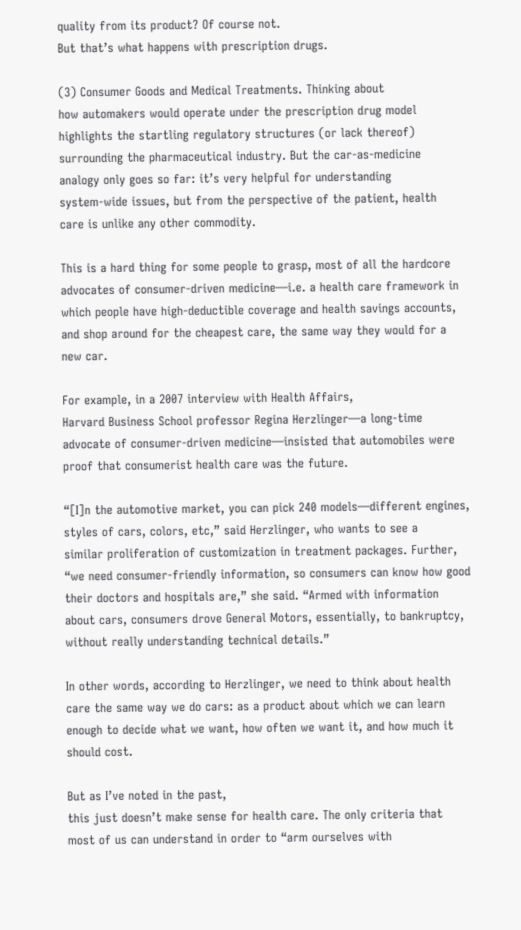quality from its product? Of course not.
But that’s what happens with prescription drugs.

(3) Consumer Goods and Medical Treatments. Thinking about
how automakers would operate under the prescription drug model
highlights the startling regulatory structures (or lack thereof)
surrounding the pharmaceutical industry. But the car-as-medicine
analogy only goes so far: it’s very helpful for understanding
system-wide issues, but from the perspective of the patient, health
care is unlike any other commodity.

This is a hard thing for some people to grasp, most of all the hardcore
advocates of consumer-driven medicine—i.e. a health care framework in
which people have high-deductible coverage and health savings accounts,
and shop around for the cheapest care, the same way they would for a
new car.

For example, in a 2007 interview with Health Affairs,
Harvard Business School professor Regina Herzlinger—a long-time
advocate of consumer-driven medicine—insisted that automobiles were
proof that consumerist health care was the future.

“[I]n the automotive market, you can pick 240 models—different engines,
styles of cars, colors, etc,” said Herzlinger, who wants to see a
similar proliferation of customization in treatment packages. Further,
“we need consumer-friendly information, so consumers can know how good
their doctors and hospitals are,” she said. “Armed with information
about cars, consumers drove General Motors, essentially, to bankruptcy,
without really understanding technical details.”

In other words, according to Herzlinger, we need to think about health
care the same way we do cars: as a product about which we can learn
enough to decide what we want, how often we want it, and how much it
should cost.

But as I’ve noted in the past,
this just doesn’t make sense for health care. The only criteria that
most of us can understand in order to “arm ourselves with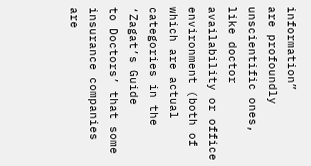information”
are profoundly unscientific ones, like doctor availability or office
environment (both of which are actual categories in the ‘Zagat’s Guide
to Doctors’ that some insurance companies are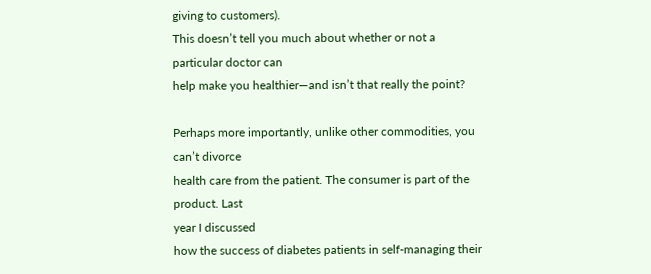giving to customers).
This doesn’t tell you much about whether or not a particular doctor can
help make you healthier—and isn’t that really the point?

Perhaps more importantly, unlike other commodities, you can’t divorce
health care from the patient. The consumer is part of the product. Last
year I discussed
how the success of diabetes patients in self-managing their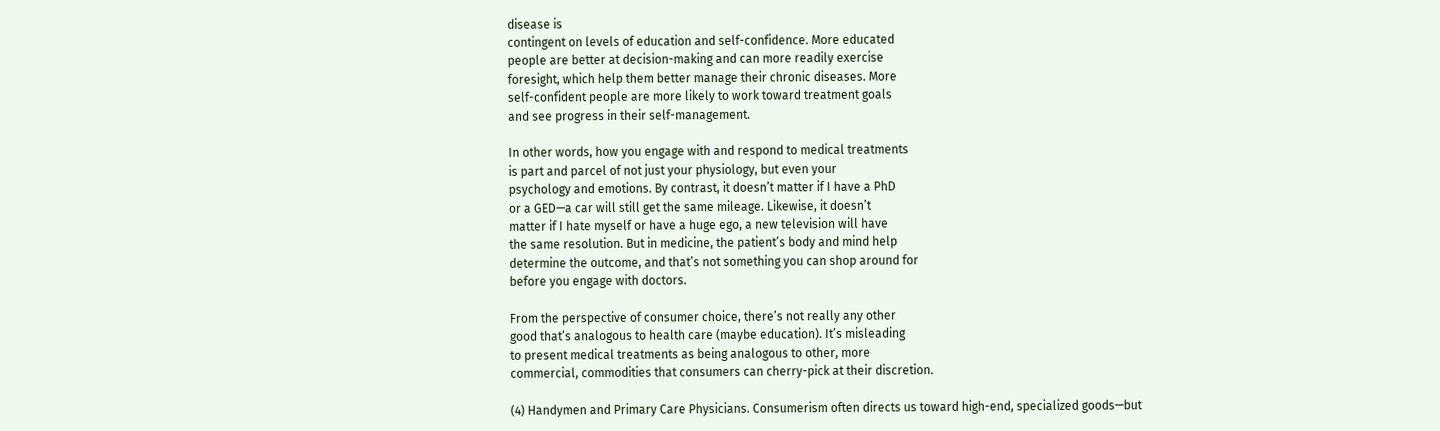disease is
contingent on levels of education and self-confidence. More educated
people are better at decision-making and can more readily exercise
foresight, which help them better manage their chronic diseases. More
self-confident people are more likely to work toward treatment goals
and see progress in their self-management.

In other words, how you engage with and respond to medical treatments
is part and parcel of not just your physiology, but even your
psychology and emotions. By contrast, it doesn’t matter if I have a PhD
or a GED—a car will still get the same mileage. Likewise, it doesn’t
matter if I hate myself or have a huge ego, a new television will have
the same resolution. But in medicine, the patient’s body and mind help
determine the outcome, and that’s not something you can shop around for
before you engage with doctors.

From the perspective of consumer choice, there’s not really any other
good that’s analogous to health care (maybe education). It’s misleading
to present medical treatments as being analogous to other, more
commercial, commodities that consumers can cherry-pick at their discretion.

(4) Handymen and Primary Care Physicians. Consumerism often directs us toward high-end, specialized goods—but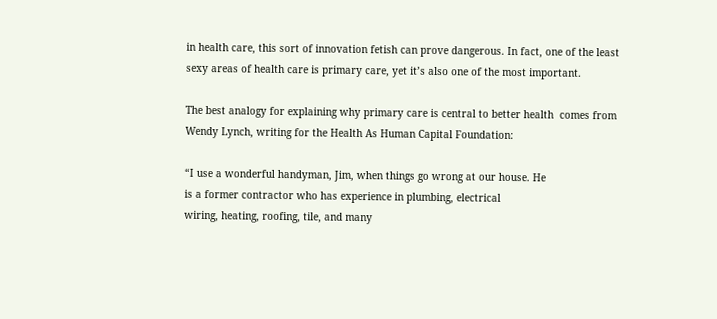in health care, this sort of innovation fetish can prove dangerous. In fact, one of the least sexy areas of health care is primary care, yet it’s also one of the most important.

The best analogy for explaining why primary care is central to better health  comes from Wendy Lynch, writing for the Health As Human Capital Foundation:

“I use a wonderful handyman, Jim, when things go wrong at our house. He
is a former contractor who has experience in plumbing, electrical
wiring, heating, roofing, tile, and many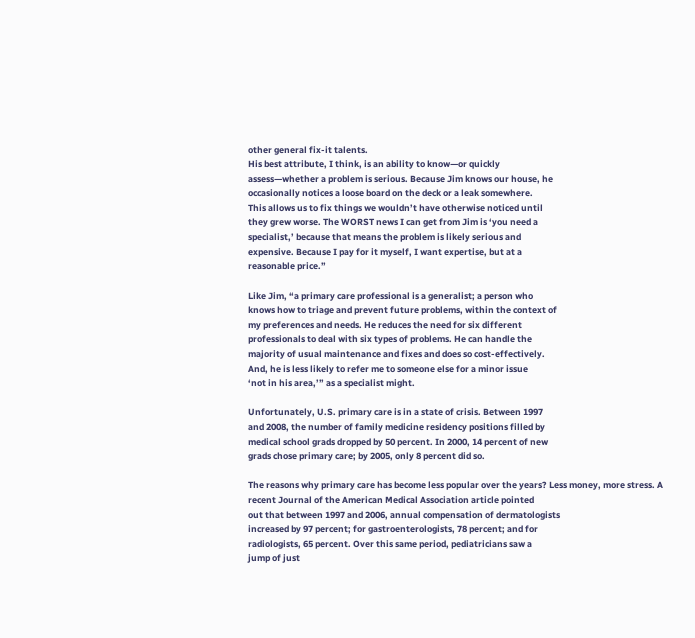other general fix-it talents.
His best attribute, I think, is an ability to know—or quickly
assess—whether a problem is serious. Because Jim knows our house, he
occasionally notices a loose board on the deck or a leak somewhere.
This allows us to fix things we wouldn’t have otherwise noticed until
they grew worse. The WORST news I can get from Jim is ‘you need a
specialist,’ because that means the problem is likely serious and
expensive. Because I pay for it myself, I want expertise, but at a
reasonable price.”

Like Jim, “a primary care professional is a generalist; a person who
knows how to triage and prevent future problems, within the context of
my preferences and needs. He reduces the need for six different
professionals to deal with six types of problems. He can handle the
majority of usual maintenance and fixes and does so cost-effectively.
And, he is less likely to refer me to someone else for a minor issue
‘not in his area,’” as a specialist might.

Unfortunately, U.S. primary care is in a state of crisis. Between 1997
and 2008, the number of family medicine residency positions filled by
medical school grads dropped by 50 percent. In 2000, 14 percent of new
grads chose primary care; by 2005, only 8 percent did so.

The reasons why primary care has become less popular over the years? Less money, more stress. A recent Journal of the American Medical Association article pointed
out that between 1997 and 2006, annual compensation of dermatologists
increased by 97 percent; for gastroenterologists, 78 percent; and for
radiologists, 65 percent. Over this same period, pediatricians saw a
jump of just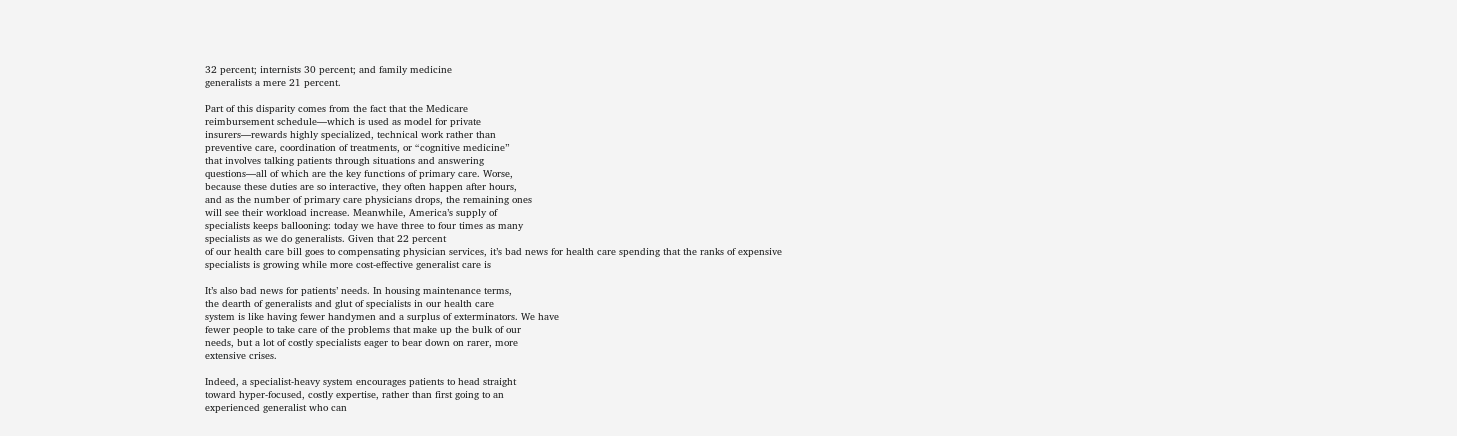32 percent; internists 30 percent; and family medicine
generalists a mere 21 percent.

Part of this disparity comes from the fact that the Medicare
reimbursement schedule—which is used as model for private
insurers—rewards highly specialized, technical work rather than
preventive care, coordination of treatments, or “cognitive medicine”
that involves talking patients through situations and answering
questions—all of which are the key functions of primary care. Worse,
because these duties are so interactive, they often happen after hours,
and as the number of primary care physicians drops, the remaining ones
will see their workload increase. Meanwhile, America’s supply of
specialists keeps ballooning: today we have three to four times as many
specialists as we do generalists. Given that 22 percent
of our health care bill goes to compensating physician services, it’s bad news for health care spending that the ranks of expensive
specialists is growing while more cost-effective generalist care is

It’s also bad news for patients’ needs. In housing maintenance terms,
the dearth of generalists and glut of specialists in our health care
system is like having fewer handymen and a surplus of exterminators. We have
fewer people to take care of the problems that make up the bulk of our
needs, but a lot of costly specialists eager to bear down on rarer, more
extensive crises.

Indeed, a specialist-heavy system encourages patients to head straight
toward hyper-focused, costly expertise, rather than first going to an
experienced generalist who can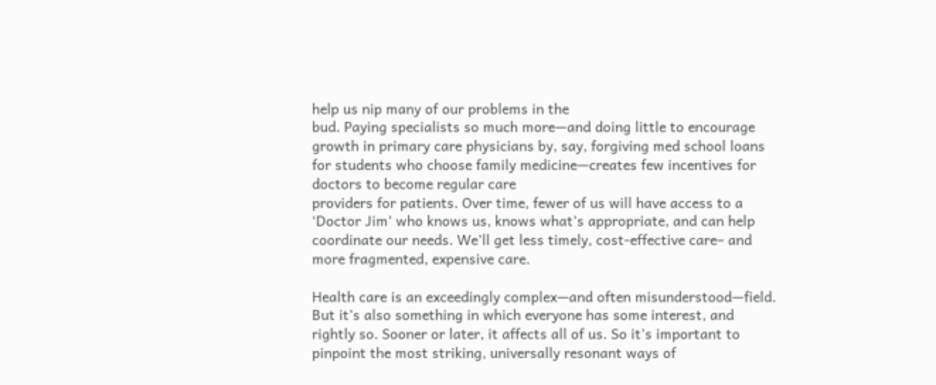help us nip many of our problems in the
bud. Paying specialists so much more—and doing little to encourage
growth in primary care physicians by, say, forgiving med school loans
for students who choose family medicine—creates few incentives for
doctors to become regular care
providers for patients. Over time, fewer of us will have access to a
‘Doctor Jim’ who knows us, knows what’s appropriate, and can help
coordinate our needs. We’ll get less timely, cost-effective care– and
more fragmented, expensive care.

Health care is an exceedingly complex—and often misunderstood—field.
But it’s also something in which everyone has some interest, and
rightly so. Sooner or later, it affects all of us. So it’s important to
pinpoint the most striking, universally resonant ways of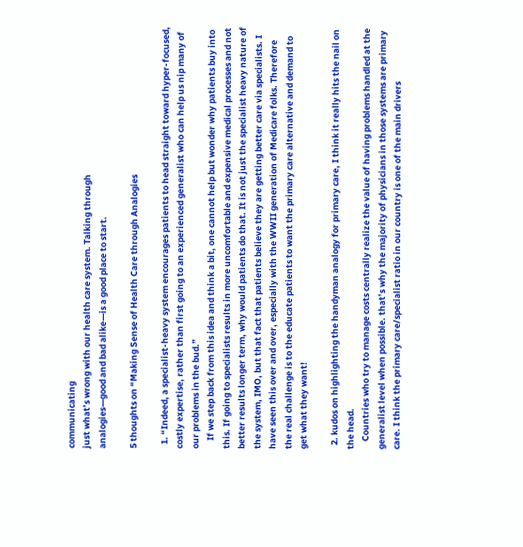communicating
just what’s wrong with our health care system. Talking through
analogies—good and bad alike—is a good place to start.

5 thoughts on “Making Sense of Health Care through Analogies

  1. “Indeed, a specialist-heavy system encourages patients to head straight toward hyper-focused, costly expertise, rather than first going to an experienced generalist who can help us nip many of our problems in the bud.”
    If we step back from this idea and think a bit, one cannot help but wonder why patients buy into this. If going to specialists results in more uncomfortable and expensive medical processes and not better results longer term, why would patients do that. It is not just the specialist heavy nature of the system, IMO, but that fact that patients believe they are getting better care via specialists. I have seen this over and over, especially with the WWII generation of Medicare folks. Therefore the real challenge is to the educate patients to want the primary care alternative and demand to get what they want!

  2. kudos on highlighting the handyman analogy for primary care, I think it really hits the nail on the head.
    Countries who try to manage costs centrally realize the value of having problems handled at the generalist level when possible. that’s why the majority of physicians in those systems are primary care. I think the primary care/specialist ratio in our country is one of the main drivers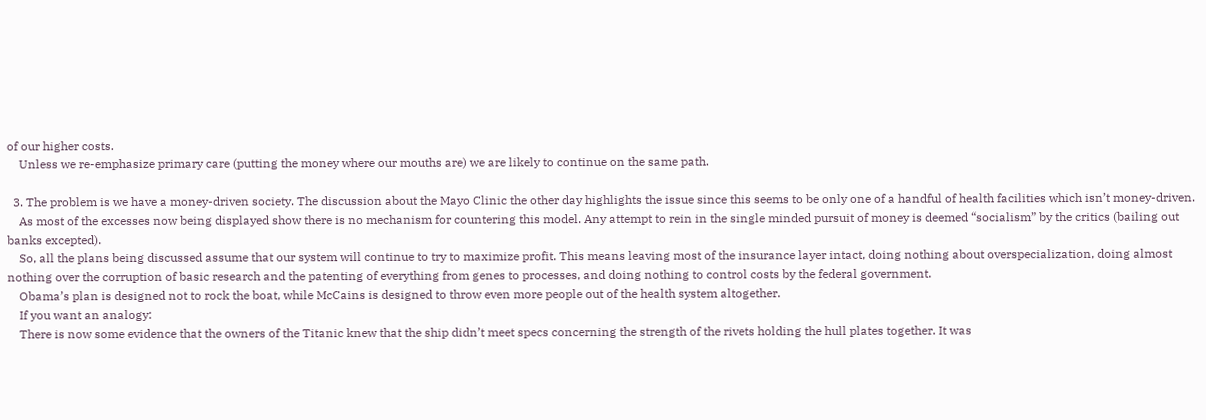of our higher costs.
    Unless we re-emphasize primary care (putting the money where our mouths are) we are likely to continue on the same path.

  3. The problem is we have a money-driven society. The discussion about the Mayo Clinic the other day highlights the issue since this seems to be only one of a handful of health facilities which isn’t money-driven.
    As most of the excesses now being displayed show there is no mechanism for countering this model. Any attempt to rein in the single minded pursuit of money is deemed “socialism” by the critics (bailing out banks excepted).
    So, all the plans being discussed assume that our system will continue to try to maximize profit. This means leaving most of the insurance layer intact, doing nothing about overspecialization, doing almost nothing over the corruption of basic research and the patenting of everything from genes to processes, and doing nothing to control costs by the federal government.
    Obama’s plan is designed not to rock the boat, while McCains is designed to throw even more people out of the health system altogether.
    If you want an analogy:
    There is now some evidence that the owners of the Titanic knew that the ship didn’t meet specs concerning the strength of the rivets holding the hull plates together. It was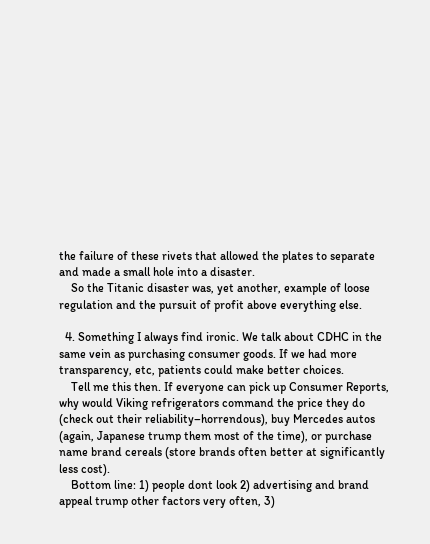the failure of these rivets that allowed the plates to separate and made a small hole into a disaster.
    So the Titanic disaster was, yet another, example of loose regulation and the pursuit of profit above everything else.

  4. Something I always find ironic. We talk about CDHC in the same vein as purchasing consumer goods. If we had more transparency, etc, patients could make better choices.
    Tell me this then. If everyone can pick up Consumer Reports, why would Viking refrigerators command the price they do (check out their reliability–horrendous), buy Mercedes autos (again, Japanese trump them most of the time), or purchase name brand cereals (store brands often better at significantly less cost).
    Bottom line: 1) people dont look 2) advertising and brand appeal trump other factors very often, 3)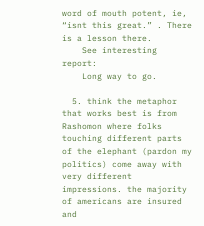word of mouth potent, ie, “isnt this great.” . There is a lesson there.
    See interesting report:
    Long way to go.

  5. think the metaphor that works best is from Rashomon where folks touching different parts of the elephant (pardon my politics) come away with very different impressions. the majority of americans are insured and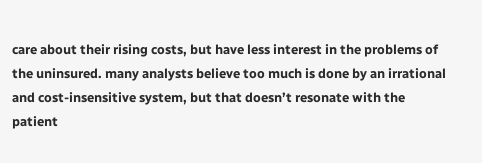care about their rising costs, but have less interest in the problems of the uninsured. many analysts believe too much is done by an irrational and cost-insensitive system, but that doesn’t resonate with the patient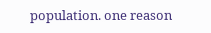population. one reason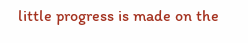little progress is made on the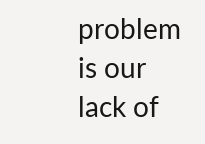problem is our lack of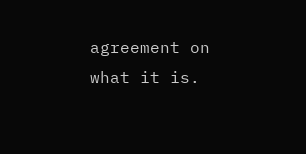agreement on what it is.